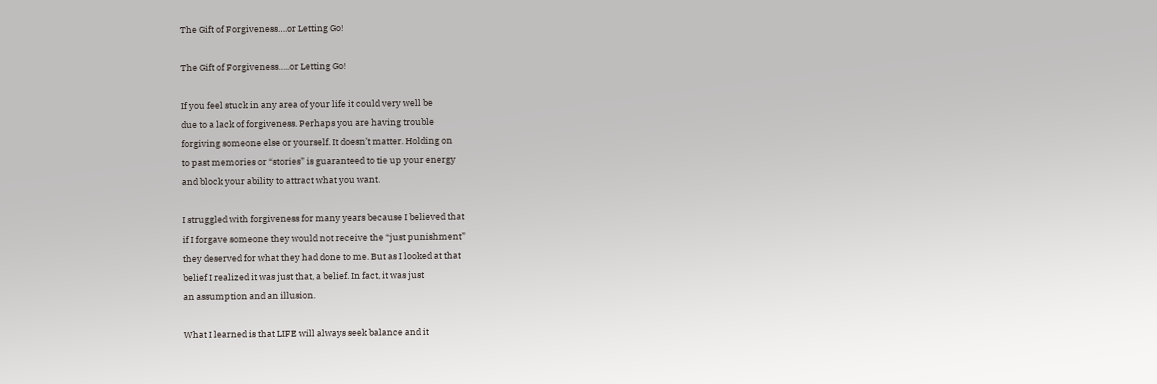The Gift of Forgiveness….or Letting Go!

The Gift of Forgiveness…..or Letting Go!

If you feel stuck in any area of your life it could very well be
due to a lack of forgiveness. Perhaps you are having trouble
forgiving someone else or yourself. It doesn’t matter. Holding on
to past memories or “stories” is guaranteed to tie up your energy
and block your ability to attract what you want.

I struggled with forgiveness for many years because I believed that
if I forgave someone they would not receive the “just punishment”
they deserved for what they had done to me. But as I looked at that
belief I realized it was just that, a belief. In fact, it was just
an assumption and an illusion.

What I learned is that LIFE will always seek balance and it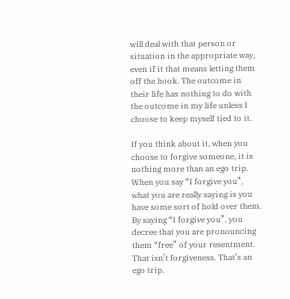will deal with that person or situation in the appropriate way,
even if it that means letting them off the hook. The outcome in
their life has nothing to do with the outcome in my life unless I
choose to keep myself tied to it.

If you think about it, when you choose to forgive someone, it is
nothing more than an ego trip. When you say “I forgive you”,
what you are really saying is you have some sort of hold over them.
By saying “I forgive you”, you decree that you are pronouncing
them “free” of your resentment. That isn’t forgiveness. That’s an
ego trip.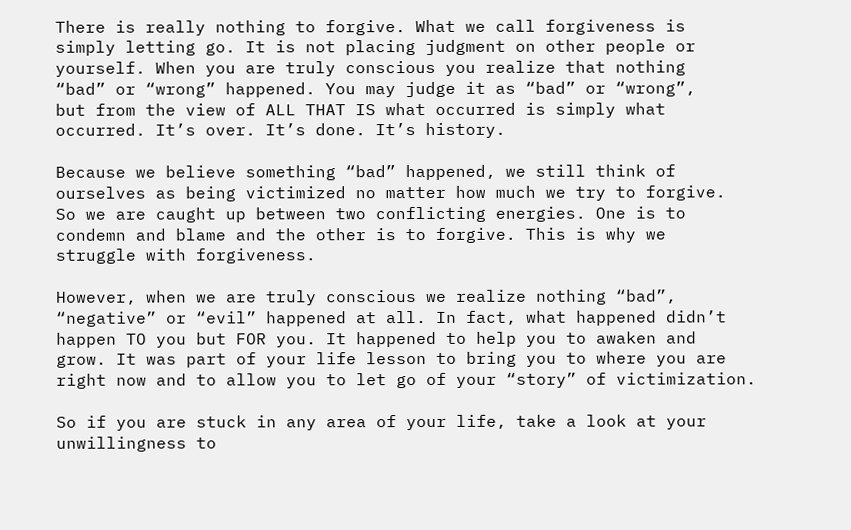There is really nothing to forgive. What we call forgiveness is
simply letting go. It is not placing judgment on other people or
yourself. When you are truly conscious you realize that nothing
“bad” or “wrong” happened. You may judge it as “bad” or “wrong”,
but from the view of ALL THAT IS what occurred is simply what
occurred. It’s over. It’s done. It’s history.

Because we believe something “bad” happened, we still think of
ourselves as being victimized no matter how much we try to forgive.
So we are caught up between two conflicting energies. One is to
condemn and blame and the other is to forgive. This is why we
struggle with forgiveness.

However, when we are truly conscious we realize nothing “bad”,
“negative” or “evil” happened at all. In fact, what happened didn’t
happen TO you but FOR you. It happened to help you to awaken and
grow. It was part of your life lesson to bring you to where you are
right now and to allow you to let go of your “story” of victimization.

So if you are stuck in any area of your life, take a look at your
unwillingness to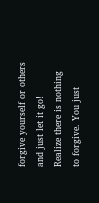forgive yourself or others and just let it go!
Realize there is nothing to forgive. You just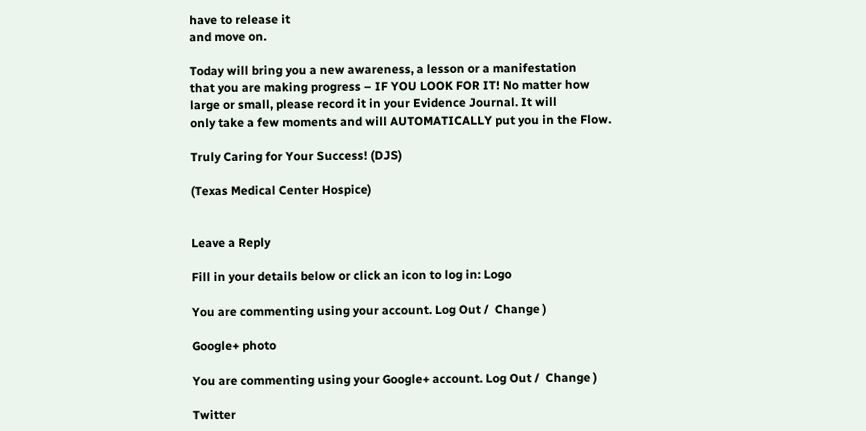have to release it
and move on.

Today will bring you a new awareness, a lesson or a manifestation
that you are making progress – IF YOU LOOK FOR IT! No matter how
large or small, please record it in your Evidence Journal. It will
only take a few moments and will AUTOMATICALLY put you in the Flow.

Truly Caring for Your Success! (DJS)

(Texas Medical Center Hospice)


Leave a Reply

Fill in your details below or click an icon to log in: Logo

You are commenting using your account. Log Out /  Change )

Google+ photo

You are commenting using your Google+ account. Log Out /  Change )

Twitter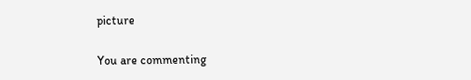picture

You are commenting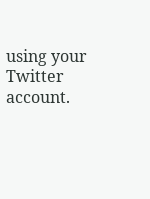using your Twitter account.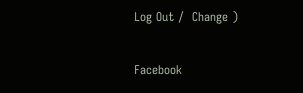Log Out /  Change )

Facebook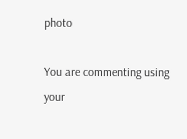photo

You are commenting using your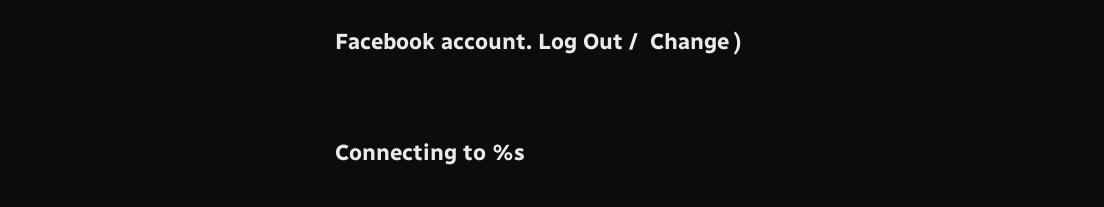Facebook account. Log Out /  Change )


Connecting to %s